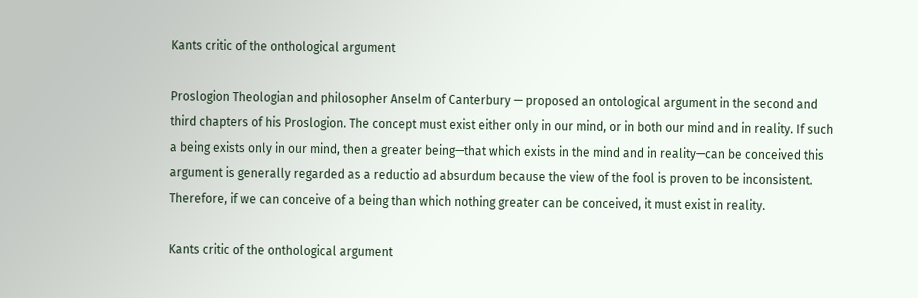Kants critic of the onthological argument

Proslogion Theologian and philosopher Anselm of Canterbury — proposed an ontological argument in the second and third chapters of his Proslogion. The concept must exist either only in our mind, or in both our mind and in reality. If such a being exists only in our mind, then a greater being—that which exists in the mind and in reality—can be conceived this argument is generally regarded as a reductio ad absurdum because the view of the fool is proven to be inconsistent. Therefore, if we can conceive of a being than which nothing greater can be conceived, it must exist in reality.

Kants critic of the onthological argument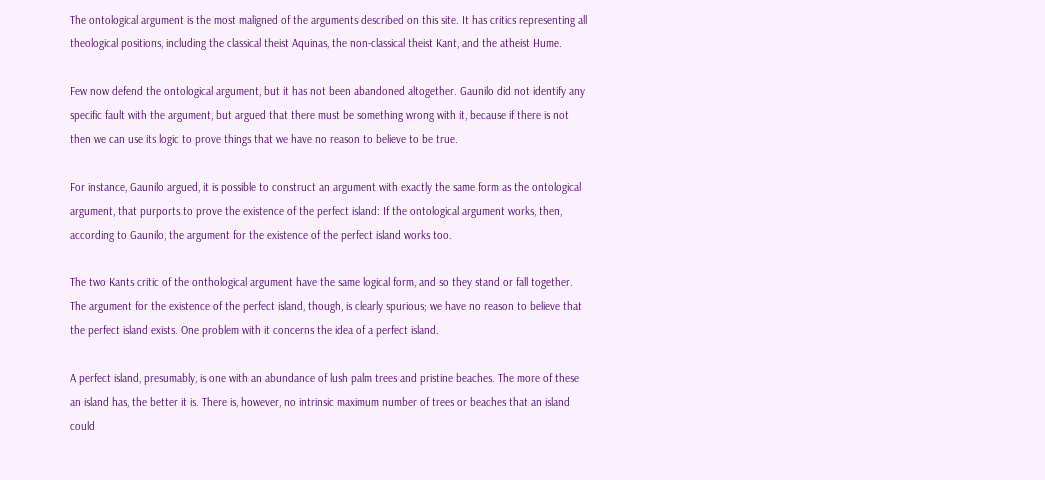The ontological argument is the most maligned of the arguments described on this site. It has critics representing all theological positions, including the classical theist Aquinas, the non-classical theist Kant, and the atheist Hume.

Few now defend the ontological argument, but it has not been abandoned altogether. Gaunilo did not identify any specific fault with the argument, but argued that there must be something wrong with it, because if there is not then we can use its logic to prove things that we have no reason to believe to be true.

For instance, Gaunilo argued, it is possible to construct an argument with exactly the same form as the ontological argument, that purports to prove the existence of the perfect island: If the ontological argument works, then, according to Gaunilo, the argument for the existence of the perfect island works too.

The two Kants critic of the onthological argument have the same logical form, and so they stand or fall together. The argument for the existence of the perfect island, though, is clearly spurious; we have no reason to believe that the perfect island exists. One problem with it concerns the idea of a perfect island.

A perfect island, presumably, is one with an abundance of lush palm trees and pristine beaches. The more of these an island has, the better it is. There is, however, no intrinsic maximum number of trees or beaches that an island could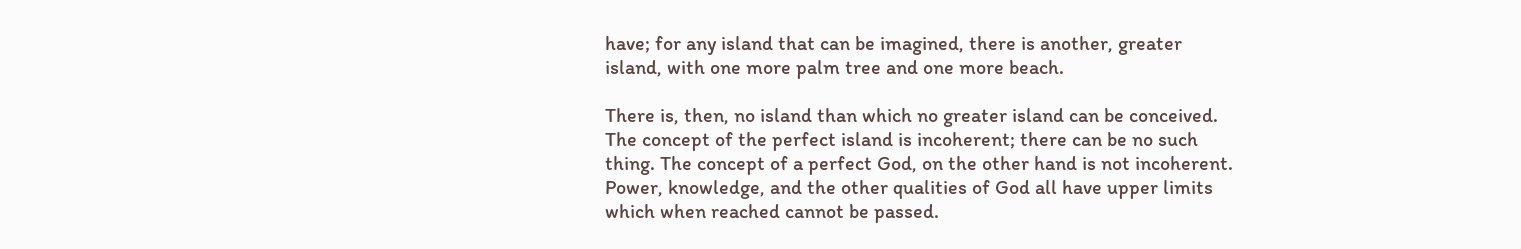have; for any island that can be imagined, there is another, greater island, with one more palm tree and one more beach.

There is, then, no island than which no greater island can be conceived. The concept of the perfect island is incoherent; there can be no such thing. The concept of a perfect God, on the other hand is not incoherent. Power, knowledge, and the other qualities of God all have upper limits which when reached cannot be passed.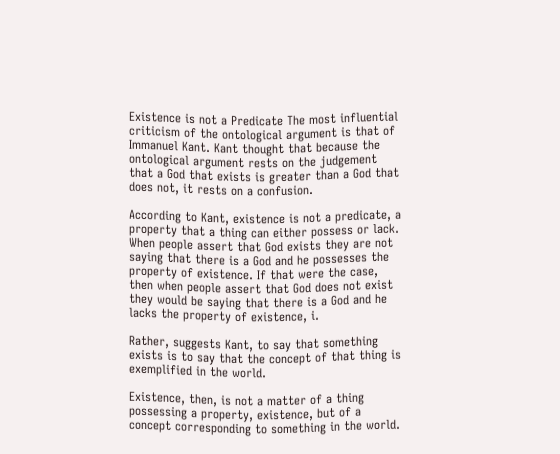Existence is not a Predicate The most influential criticism of the ontological argument is that of Immanuel Kant. Kant thought that because the ontological argument rests on the judgement that a God that exists is greater than a God that does not, it rests on a confusion.

According to Kant, existence is not a predicate, a property that a thing can either possess or lack. When people assert that God exists they are not saying that there is a God and he possesses the property of existence. If that were the case, then when people assert that God does not exist they would be saying that there is a God and he lacks the property of existence, i.

Rather, suggests Kant, to say that something exists is to say that the concept of that thing is exemplified in the world.

Existence, then, is not a matter of a thing possessing a property, existence, but of a concept corresponding to something in the world.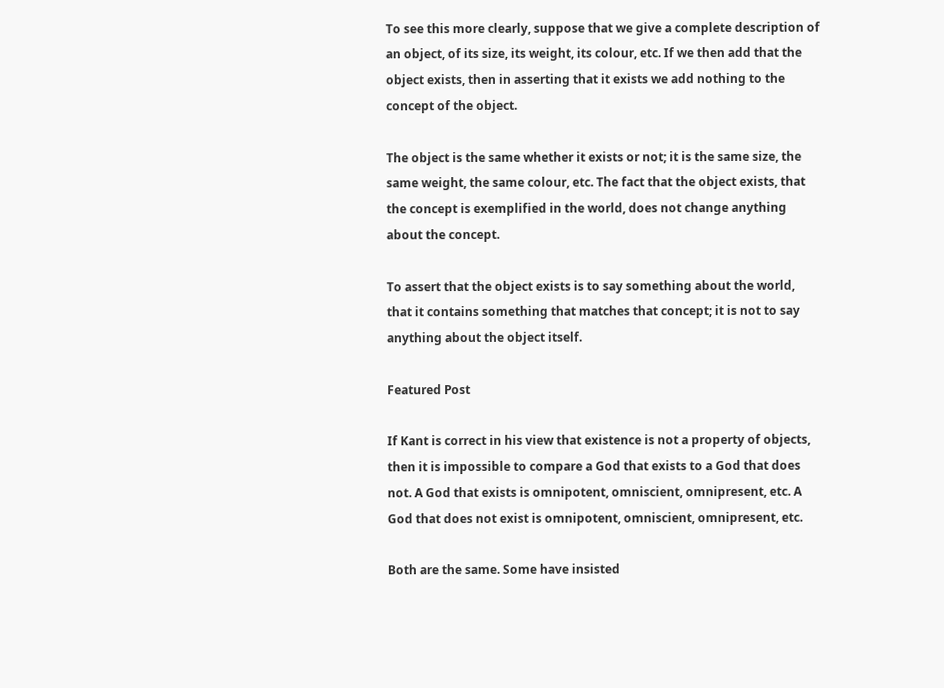To see this more clearly, suppose that we give a complete description of an object, of its size, its weight, its colour, etc. If we then add that the object exists, then in asserting that it exists we add nothing to the concept of the object.

The object is the same whether it exists or not; it is the same size, the same weight, the same colour, etc. The fact that the object exists, that the concept is exemplified in the world, does not change anything about the concept.

To assert that the object exists is to say something about the world, that it contains something that matches that concept; it is not to say anything about the object itself.

Featured Post

If Kant is correct in his view that existence is not a property of objects, then it is impossible to compare a God that exists to a God that does not. A God that exists is omnipotent, omniscient, omnipresent, etc. A God that does not exist is omnipotent, omniscient, omnipresent, etc.

Both are the same. Some have insisted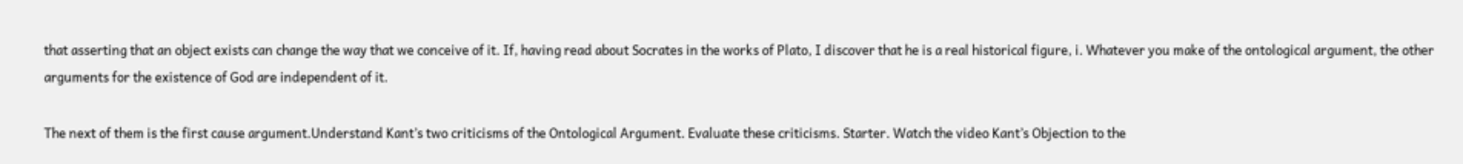that asserting that an object exists can change the way that we conceive of it. If, having read about Socrates in the works of Plato, I discover that he is a real historical figure, i. Whatever you make of the ontological argument, the other arguments for the existence of God are independent of it.

The next of them is the first cause argument.Understand Kant’s two criticisms of the Ontological Argument. Evaluate these criticisms. Starter. Watch the video Kant’s Objection to the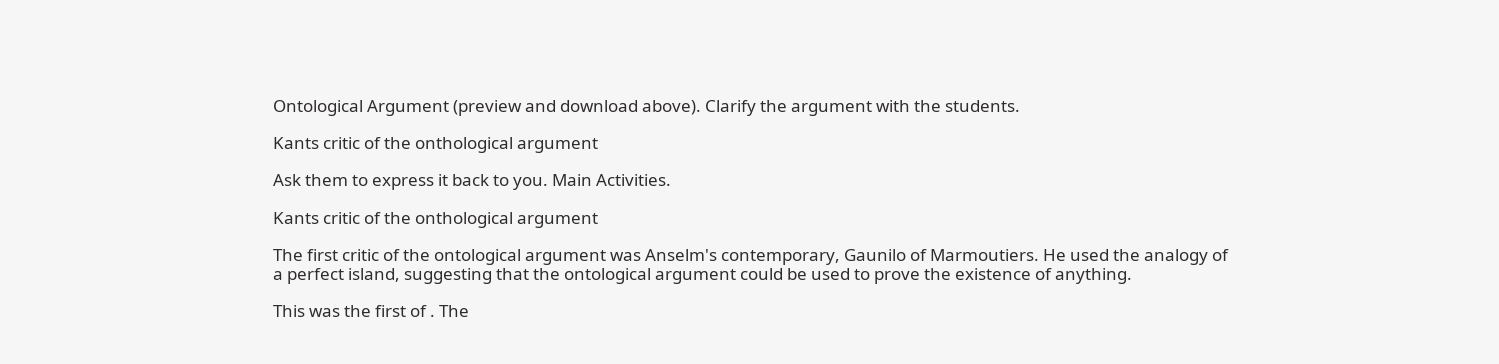Ontological Argument (preview and download above). Clarify the argument with the students.

Kants critic of the onthological argument

Ask them to express it back to you. Main Activities.

Kants critic of the onthological argument

The first critic of the ontological argument was Anselm's contemporary, Gaunilo of Marmoutiers. He used the analogy of a perfect island, suggesting that the ontological argument could be used to prove the existence of anything.

This was the first of . The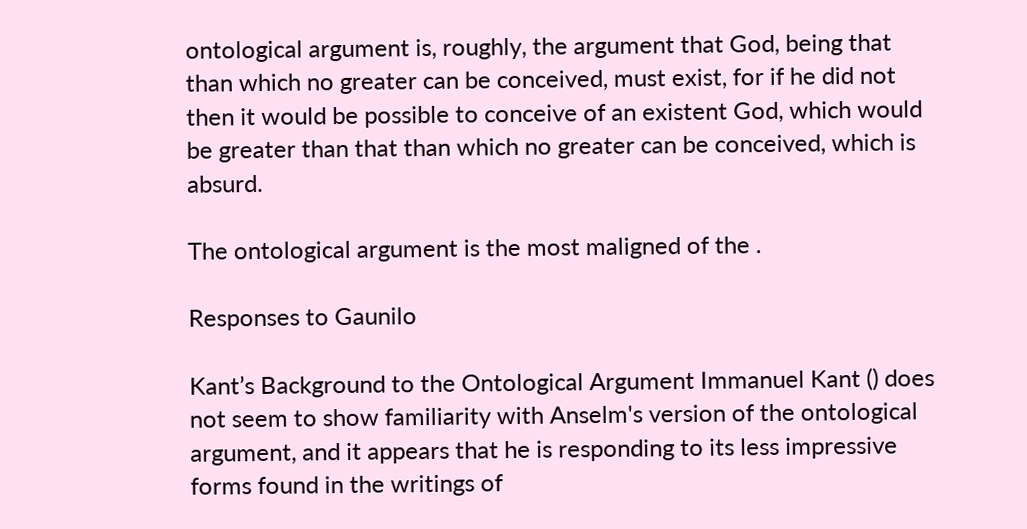ontological argument is, roughly, the argument that God, being that than which no greater can be conceived, must exist, for if he did not then it would be possible to conceive of an existent God, which would be greater than that than which no greater can be conceived, which is absurd.

The ontological argument is the most maligned of the .

Responses to Gaunilo

Kant’s Background to the Ontological Argument Immanuel Kant () does not seem to show familiarity with Anselm's version of the ontological argument, and it appears that he is responding to its less impressive forms found in the writings of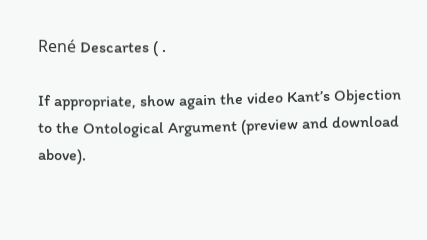René Descartes ( .

If appropriate, show again the video Kant’s Objection to the Ontological Argument (preview and download above).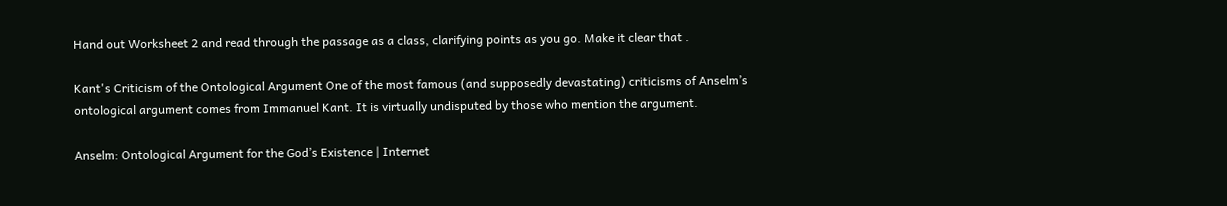Hand out Worksheet 2 and read through the passage as a class, clarifying points as you go. Make it clear that .

Kant's Criticism of the Ontological Argument One of the most famous (and supposedly devastating) criticisms of Anselm’s ontological argument comes from Immanuel Kant. It is virtually undisputed by those who mention the argument.

Anselm: Ontological Argument for the God’s Existence | Internet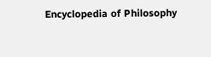Encyclopedia of Philosophy